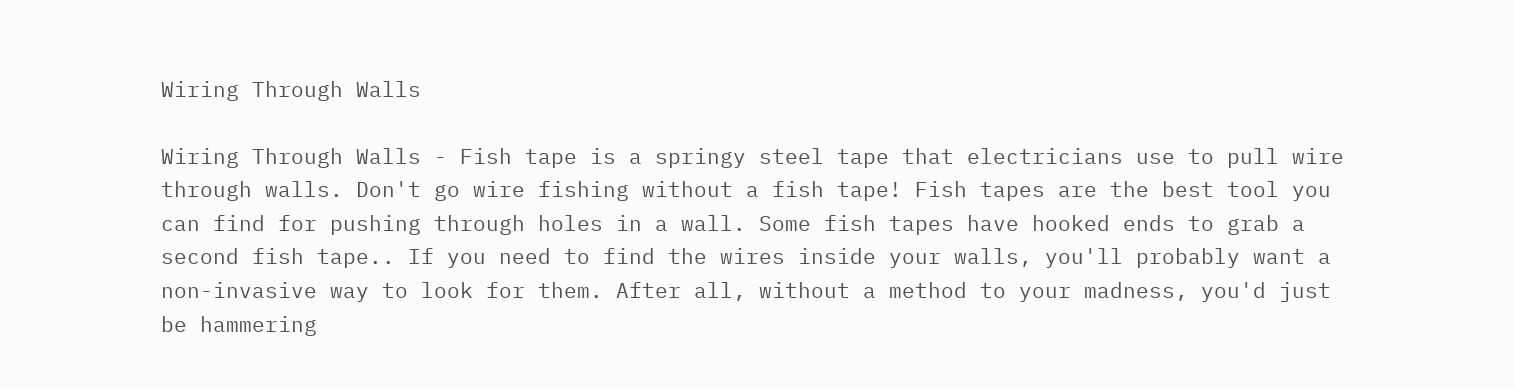Wiring Through Walls

Wiring Through Walls - Fish tape is a springy steel tape that electricians use to pull wire through walls. Don't go wire fishing without a fish tape! Fish tapes are the best tool you can find for pushing through holes in a wall. Some fish tapes have hooked ends to grab a second fish tape.. If you need to find the wires inside your walls, you'll probably want a non-invasive way to look for them. After all, without a method to your madness, you'd just be hammering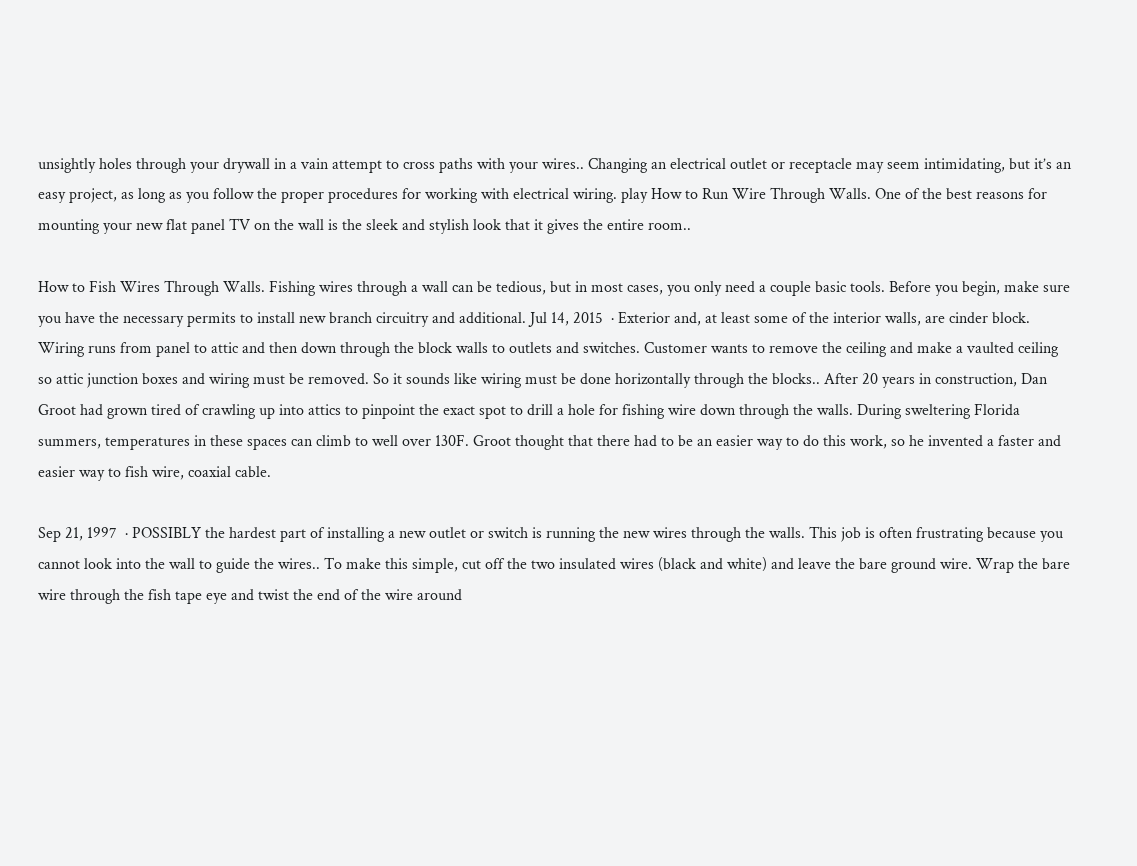unsightly holes through your drywall in a vain attempt to cross paths with your wires.. Changing an electrical outlet or receptacle may seem intimidating, but it’s an easy project, as long as you follow the proper procedures for working with electrical wiring. play How to Run Wire Through Walls. One of the best reasons for mounting your new flat panel TV on the wall is the sleek and stylish look that it gives the entire room..

How to Fish Wires Through Walls. Fishing wires through a wall can be tedious, but in most cases, you only need a couple basic tools. Before you begin, make sure you have the necessary permits to install new branch circuitry and additional. Jul 14, 2015  · Exterior and, at least some of the interior walls, are cinder block. Wiring runs from panel to attic and then down through the block walls to outlets and switches. Customer wants to remove the ceiling and make a vaulted ceiling so attic junction boxes and wiring must be removed. So it sounds like wiring must be done horizontally through the blocks.. After 20 years in construction, Dan Groot had grown tired of crawling up into attics to pinpoint the exact spot to drill a hole for fishing wire down through the walls. During sweltering Florida summers, temperatures in these spaces can climb to well over 130F. Groot thought that there had to be an easier way to do this work, so he invented a faster and easier way to fish wire, coaxial cable.

Sep 21, 1997  · POSSIBLY the hardest part of installing a new outlet or switch is running the new wires through the walls. This job is often frustrating because you cannot look into the wall to guide the wires.. To make this simple, cut off the two insulated wires (black and white) and leave the bare ground wire. Wrap the bare wire through the fish tape eye and twist the end of the wire around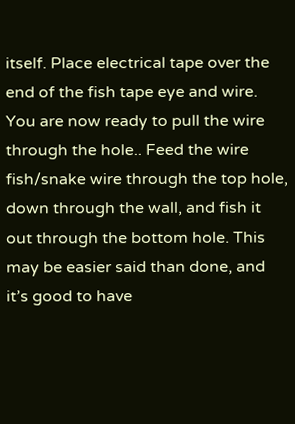itself. Place electrical tape over the end of the fish tape eye and wire. You are now ready to pull the wire through the hole.. Feed the wire fish/snake wire through the top hole, down through the wall, and fish it out through the bottom hole. This may be easier said than done, and it’s good to have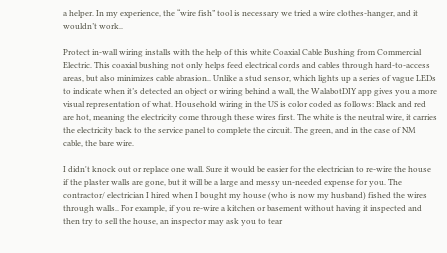a helper. In my experience, the “wire fish” tool is necessary we tried a wire clothes-hanger, and it wouldn’t work..

Protect in-wall wiring installs with the help of this white Coaxial Cable Bushing from Commercial Electric. This coaxial bushing not only helps feed electrical cords and cables through hard-to-access areas, but also minimizes cable abrasion.. Unlike a stud sensor, which lights up a series of vague LEDs to indicate when it’s detected an object or wiring behind a wall, the WalabotDIY app gives you a more visual representation of what. Household wiring in the US is color coded as follows: Black and red are hot, meaning the electricity come through these wires first. The white is the neutral wire, it carries the electricity back to the service panel to complete the circuit. The green, and in the case of NM cable, the bare wire.

I didn't knock out or replace one wall. Sure it would be easier for the electrician to re-wire the house if the plaster walls are gone, but it will be a large and messy un-needed expense for you. The contractor/ electrician I hired when I bought my house (who is now my husband) fished the wires through walls.. For example, if you re-wire a kitchen or basement without having it inspected and then try to sell the house, an inspector may ask you to tear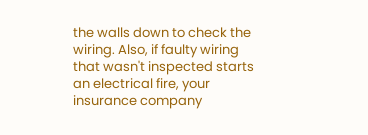the walls down to check the wiring. Also, if faulty wiring that wasn't inspected starts an electrical fire, your insurance company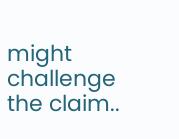might challenge the claim..